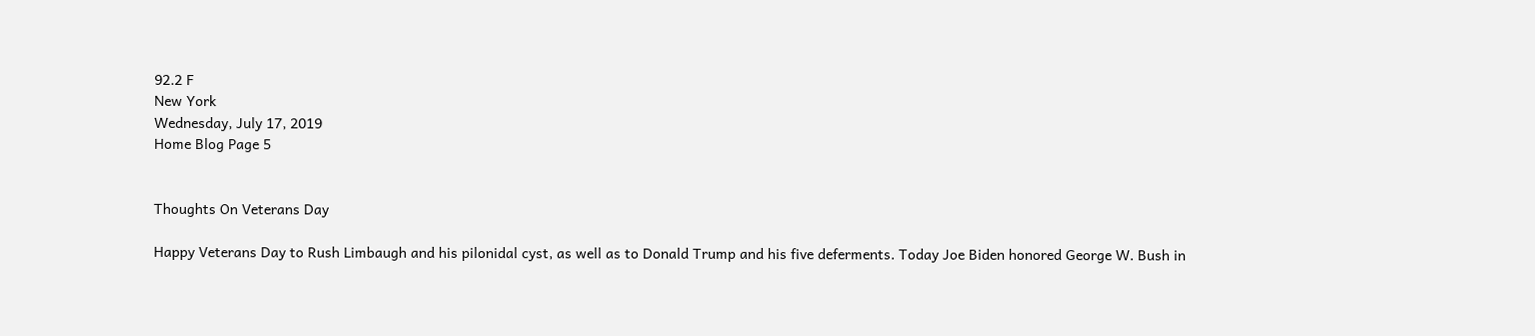92.2 F
New York
Wednesday, July 17, 2019
Home Blog Page 5


Thoughts On Veterans Day

Happy Veterans Day to Rush Limbaugh and his pilonidal cyst, as well as to Donald Trump and his five deferments. Today Joe Biden honored George W. Bush in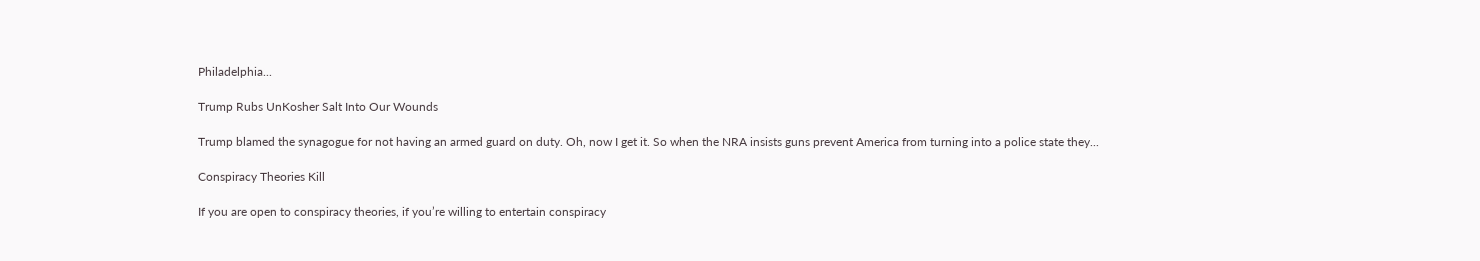Philadelphia...

Trump Rubs UnKosher Salt Into Our Wounds

Trump blamed the synagogue for not having an armed guard on duty. Oh, now I get it. So when the NRA insists guns prevent America from turning into a police state they...

Conspiracy Theories Kill

If you are open to conspiracy theories, if you’re willing to entertain conspiracy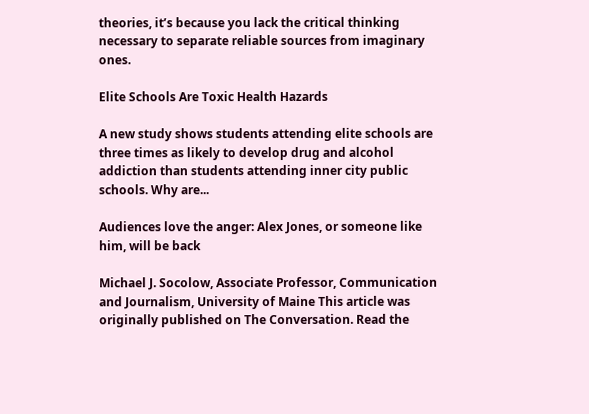theories, it’s because you lack the critical thinking necessary to separate reliable sources from imaginary ones.

Elite Schools Are Toxic Health Hazards

A new study shows students attending elite schools are three times as likely to develop drug and alcohol addiction than students attending inner city public schools. Why are...

Audiences love the anger: Alex Jones, or someone like him, will be back

Michael J. Socolow, Associate Professor, Communication and Journalism, University of Maine This article was originally published on The Conversation. Read the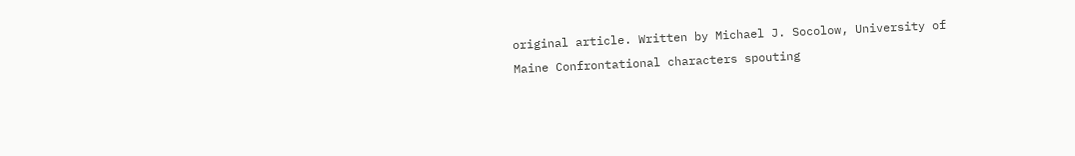original article. Written by Michael J. Socolow, University of Maine Confrontational characters spouting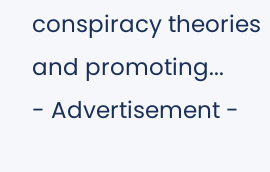conspiracy theories and promoting...
- Advertisement -